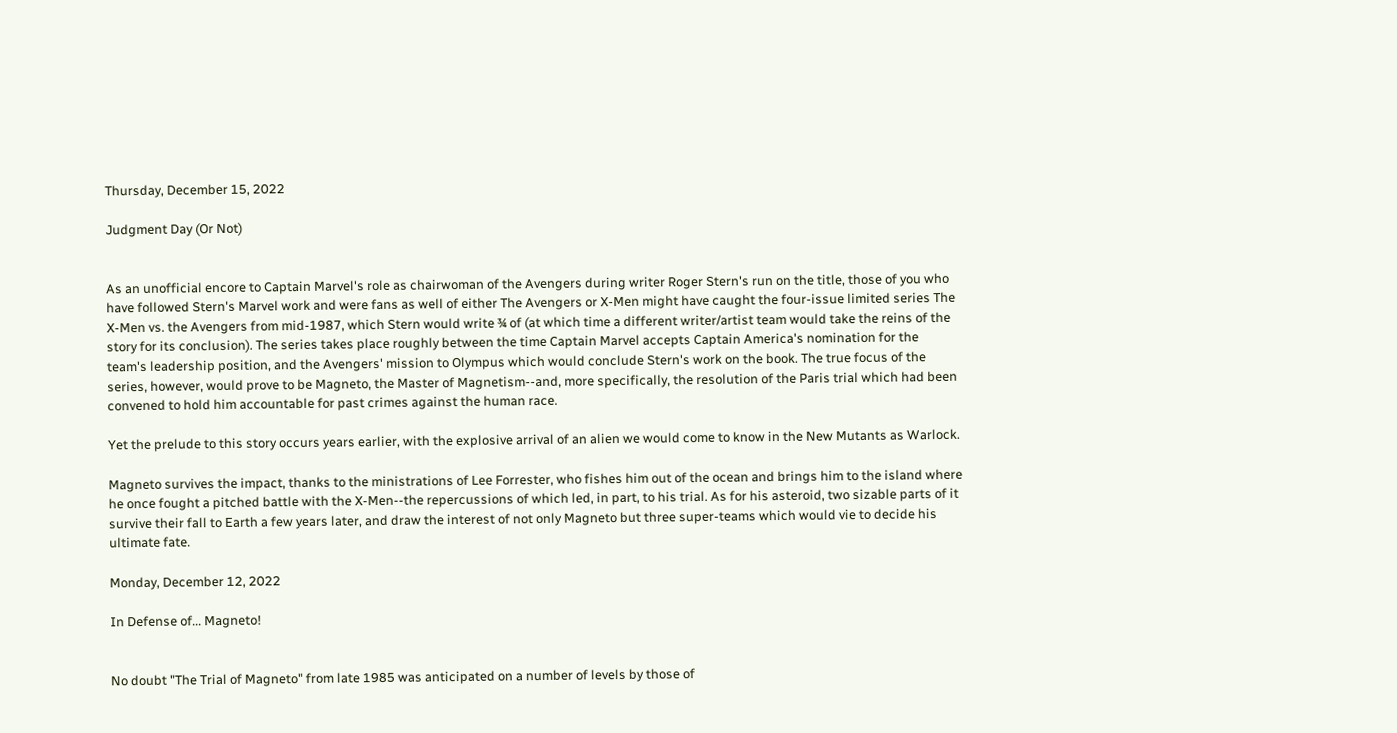Thursday, December 15, 2022

Judgment Day (Or Not)


As an unofficial encore to Captain Marvel's role as chairwoman of the Avengers during writer Roger Stern's run on the title, those of you who have followed Stern's Marvel work and were fans as well of either The Avengers or X-Men might have caught the four-issue limited series The X-Men vs. the Avengers from mid-1987, which Stern would write ¾ of (at which time a different writer/artist team would take the reins of the story for its conclusion). The series takes place roughly between the time Captain Marvel accepts Captain America's nomination for the team's leadership position, and the Avengers' mission to Olympus which would conclude Stern's work on the book. The true focus of the series, however, would prove to be Magneto, the Master of Magnetism--and, more specifically, the resolution of the Paris trial which had been convened to hold him accountable for past crimes against the human race.

Yet the prelude to this story occurs years earlier, with the explosive arrival of an alien we would come to know in the New Mutants as Warlock.

Magneto survives the impact, thanks to the ministrations of Lee Forrester, who fishes him out of the ocean and brings him to the island where he once fought a pitched battle with the X-Men--the repercussions of which led, in part, to his trial. As for his asteroid, two sizable parts of it survive their fall to Earth a few years later, and draw the interest of not only Magneto but three super-teams which would vie to decide his ultimate fate.

Monday, December 12, 2022

In Defense of... Magneto!


No doubt "The Trial of Magneto" from late 1985 was anticipated on a number of levels by those of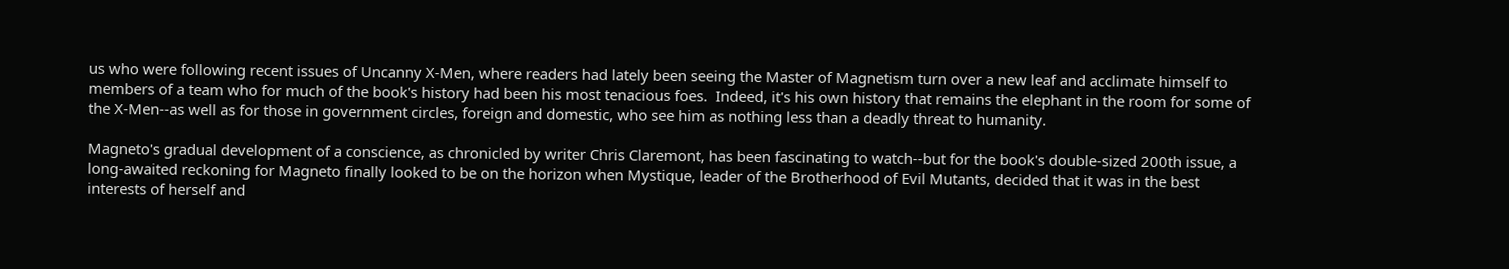us who were following recent issues of Uncanny X-Men, where readers had lately been seeing the Master of Magnetism turn over a new leaf and acclimate himself to members of a team who for much of the book's history had been his most tenacious foes.  Indeed, it's his own history that remains the elephant in the room for some of the X-Men--as well as for those in government circles, foreign and domestic, who see him as nothing less than a deadly threat to humanity.

Magneto's gradual development of a conscience, as chronicled by writer Chris Claremont, has been fascinating to watch--but for the book's double-sized 200th issue, a long-awaited reckoning for Magneto finally looked to be on the horizon when Mystique, leader of the Brotherhood of Evil Mutants, decided that it was in the best interests of herself and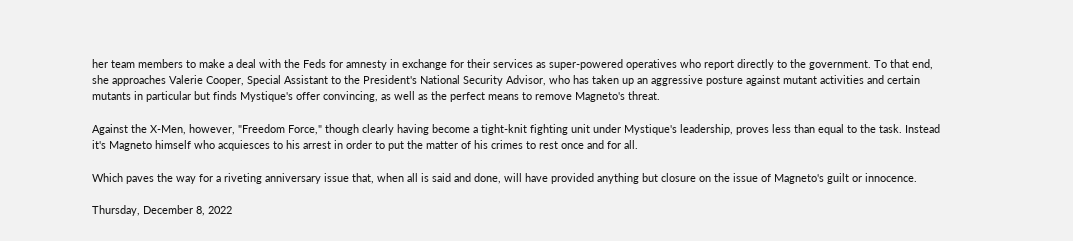her team members to make a deal with the Feds for amnesty in exchange for their services as super-powered operatives who report directly to the government. To that end, she approaches Valerie Cooper, Special Assistant to the President's National Security Advisor, who has taken up an aggressive posture against mutant activities and certain mutants in particular but finds Mystique's offer convincing, as well as the perfect means to remove Magneto's threat.

Against the X-Men, however, "Freedom Force," though clearly having become a tight-knit fighting unit under Mystique's leadership, proves less than equal to the task. Instead it's Magneto himself who acquiesces to his arrest in order to put the matter of his crimes to rest once and for all.

Which paves the way for a riveting anniversary issue that, when all is said and done, will have provided anything but closure on the issue of Magneto's guilt or innocence.

Thursday, December 8, 2022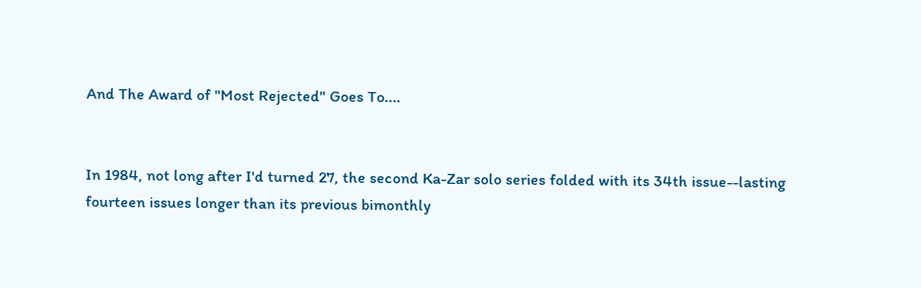And The Award of "Most Rejected" Goes To....


In 1984, not long after I'd turned 27, the second Ka-Zar solo series folded with its 34th issue--lasting fourteen issues longer than its previous bimonthly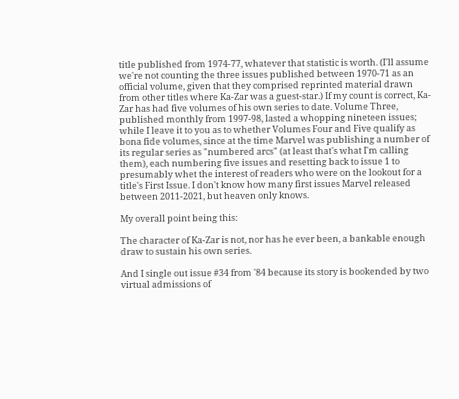title published from 1974-77, whatever that statistic is worth. (I'll assume we're not counting the three issues published between 1970-71 as an official volume, given that they comprised reprinted material drawn from other titles where Ka-Zar was a guest-star.) If my count is correct, Ka-Zar has had five volumes of his own series to date. Volume Three, published monthly from 1997-98, lasted a whopping nineteen issues; while I leave it to you as to whether Volumes Four and Five qualify as bona fide volumes, since at the time Marvel was publishing a number of its regular series as "numbered arcs" (at least that's what I'm calling them), each numbering five issues and resetting back to issue 1 to presumably whet the interest of readers who were on the lookout for a title's First Issue. I don't know how many first issues Marvel released between 2011-2021, but heaven only knows.

My overall point being this:

The character of Ka-Zar is not, nor has he ever been, a bankable enough draw to sustain his own series.

And I single out issue #34 from '84 because its story is bookended by two virtual admissions of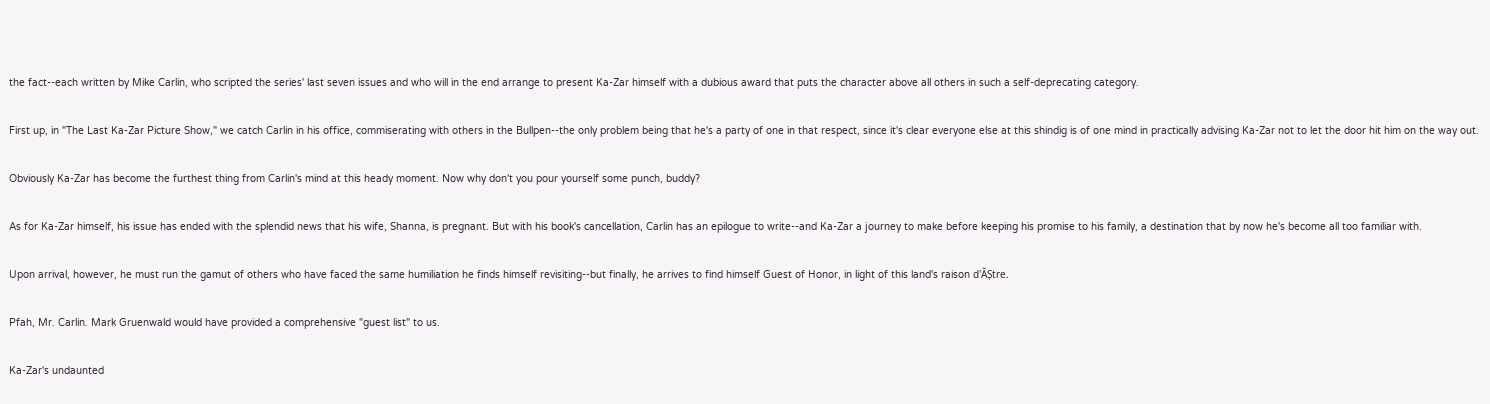the fact--each written by Mike Carlin, who scripted the series' last seven issues and who will in the end arrange to present Ka-Zar himself with a dubious award that puts the character above all others in such a self-deprecating category.

First up, in "The Last Ka-Zar Picture Show," we catch Carlin in his office, commiserating with others in the Bullpen--the only problem being that he's a party of one in that respect, since it's clear everyone else at this shindig is of one mind in practically advising Ka-Zar not to let the door hit him on the way out.

Obviously Ka-Zar has become the furthest thing from Carlin's mind at this heady moment. Now why don't you pour yourself some punch, buddy?

As for Ka-Zar himself, his issue has ended with the splendid news that his wife, Shanna, is pregnant. But with his book's cancellation, Carlin has an epilogue to write--and Ka-Zar a journey to make before keeping his promise to his family, a destination that by now he's become all too familiar with.

Upon arrival, however, he must run the gamut of others who have faced the same humiliation he finds himself revisiting--but finally, he arrives to find himself Guest of Honor, in light of this land's raison d'ĂȘtre.

Pfah, Mr. Carlin. Mark Gruenwald would have provided a comprehensive "guest list" to us.

Ka-Zar's undaunted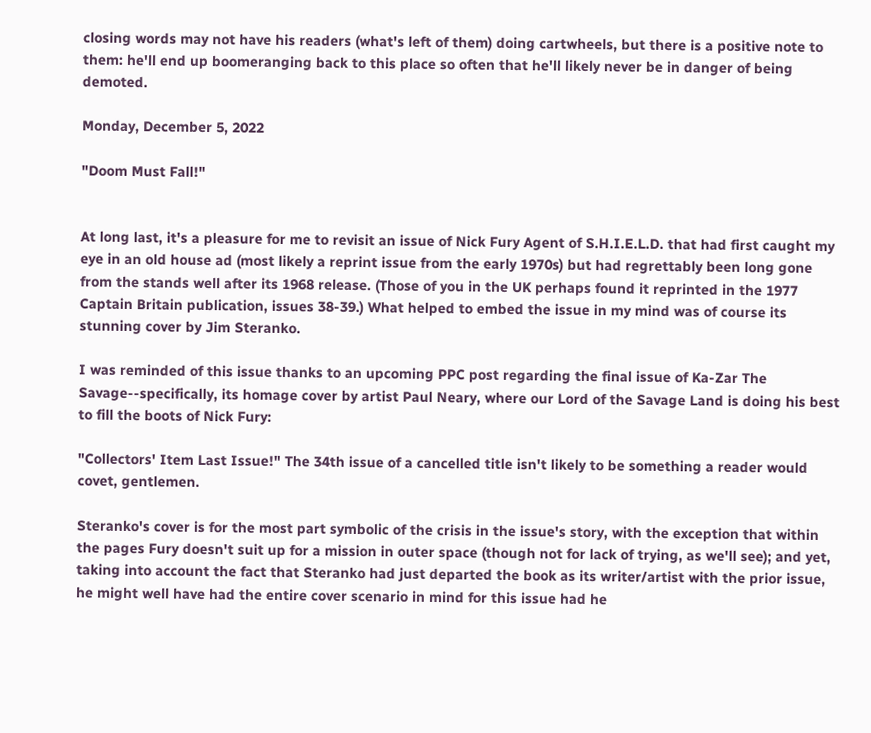closing words may not have his readers (what's left of them) doing cartwheels, but there is a positive note to them: he'll end up boomeranging back to this place so often that he'll likely never be in danger of being demoted.

Monday, December 5, 2022

"Doom Must Fall!"


At long last, it's a pleasure for me to revisit an issue of Nick Fury Agent of S.H.I.E.L.D. that had first caught my eye in an old house ad (most likely a reprint issue from the early 1970s) but had regrettably been long gone from the stands well after its 1968 release. (Those of you in the UK perhaps found it reprinted in the 1977 Captain Britain publication, issues 38-39.) What helped to embed the issue in my mind was of course its stunning cover by Jim Steranko.

I was reminded of this issue thanks to an upcoming PPC post regarding the final issue of Ka-Zar The Savage--specifically, its homage cover by artist Paul Neary, where our Lord of the Savage Land is doing his best to fill the boots of Nick Fury:

"Collectors' Item Last Issue!" The 34th issue of a cancelled title isn't likely to be something a reader would covet, gentlemen.

Steranko's cover is for the most part symbolic of the crisis in the issue's story, with the exception that within the pages Fury doesn't suit up for a mission in outer space (though not for lack of trying, as we'll see); and yet, taking into account the fact that Steranko had just departed the book as its writer/artist with the prior issue, he might well have had the entire cover scenario in mind for this issue had he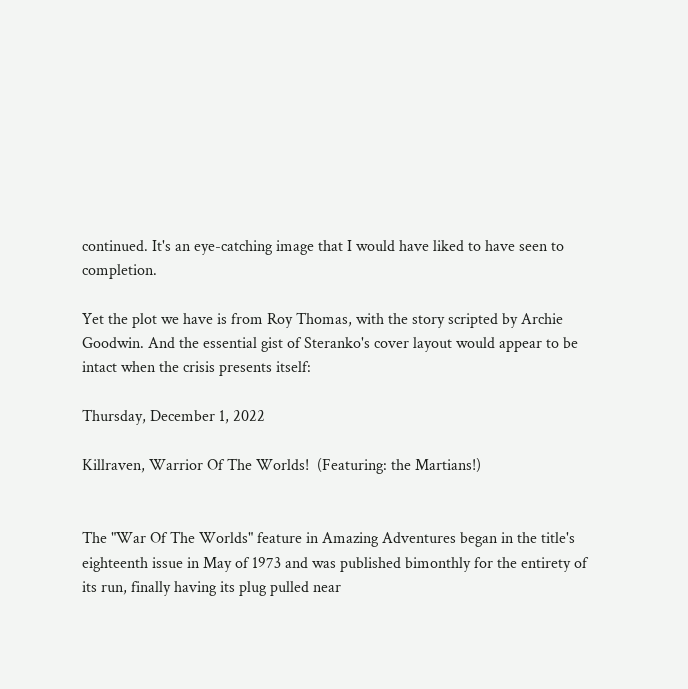continued. It's an eye-catching image that I would have liked to have seen to completion.

Yet the plot we have is from Roy Thomas, with the story scripted by Archie Goodwin. And the essential gist of Steranko's cover layout would appear to be intact when the crisis presents itself:

Thursday, December 1, 2022

Killraven, Warrior Of The Worlds!  (Featuring: the Martians!)


The "War Of The Worlds" feature in Amazing Adventures began in the title's eighteenth issue in May of 1973 and was published bimonthly for the entirety of its run, finally having its plug pulled near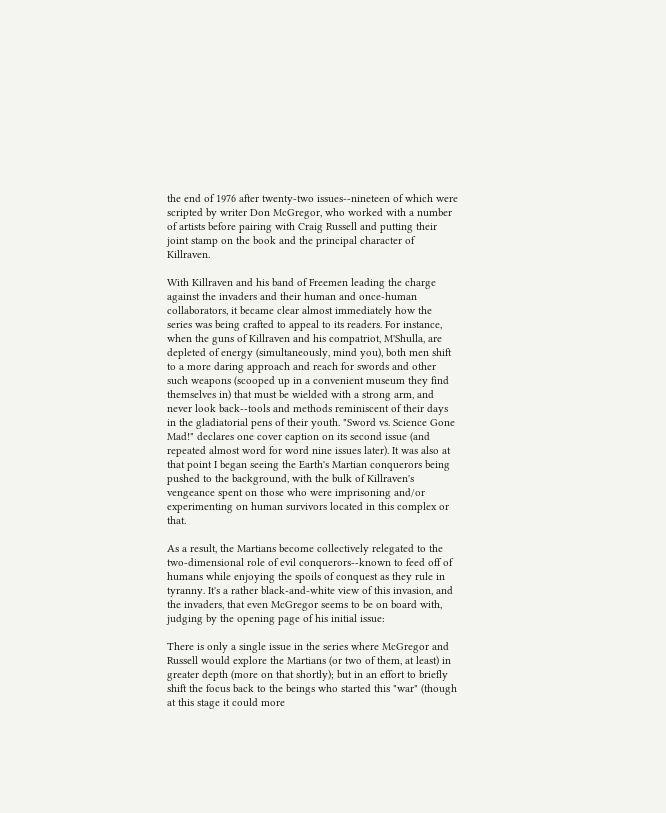the end of 1976 after twenty-two issues--nineteen of which were scripted by writer Don McGregor, who worked with a number of artists before pairing with Craig Russell and putting their joint stamp on the book and the principal character of Killraven.

With Killraven and his band of Freemen leading the charge against the invaders and their human and once-human collaborators, it became clear almost immediately how the series was being crafted to appeal to its readers. For instance, when the guns of Killraven and his compatriot, M'Shulla, are depleted of energy (simultaneously, mind you), both men shift to a more daring approach and reach for swords and other such weapons (scooped up in a convenient museum they find themselves in) that must be wielded with a strong arm, and never look back--tools and methods reminiscent of their days in the gladiatorial pens of their youth. "Sword vs. Science Gone Mad!" declares one cover caption on its second issue (and repeated almost word for word nine issues later). It was also at that point I began seeing the Earth's Martian conquerors being pushed to the background, with the bulk of Killraven's vengeance spent on those who were imprisoning and/or experimenting on human survivors located in this complex or that.

As a result, the Martians become collectively relegated to the two-dimensional role of evil conquerors--known to feed off of humans while enjoying the spoils of conquest as they rule in tyranny. It's a rather black-and-white view of this invasion, and the invaders, that even McGregor seems to be on board with, judging by the opening page of his initial issue:

There is only a single issue in the series where McGregor and Russell would explore the Martians (or two of them, at least) in greater depth (more on that shortly); but in an effort to briefly shift the focus back to the beings who started this "war" (though at this stage it could more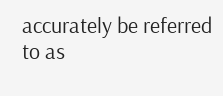accurately be referred to as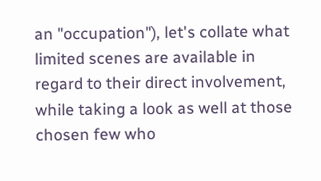an "occupation"), let's collate what limited scenes are available in regard to their direct involvement, while taking a look as well at those chosen few who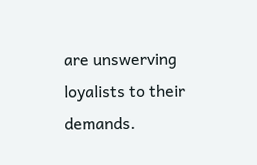are unswerving loyalists to their demands.